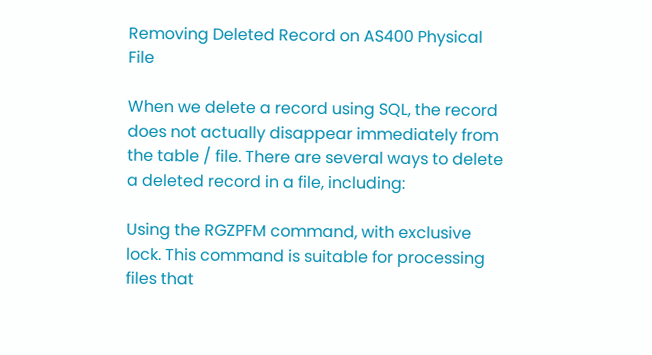Removing Deleted Record on AS400 Physical File

When we delete a record using SQL, the record does not actually disappear immediately from the table / file. There are several ways to delete a deleted record in a file, including:

Using the RGZPFM command, with exclusive lock. This command is suitable for processing files that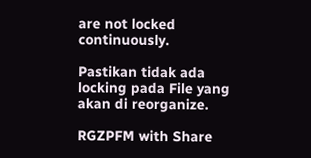are not locked continuously.

Pastikan tidak ada locking pada File yang akan di reorganize.

RGZPFM with Share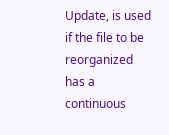Update, is used if the file to be reorganized has a continuous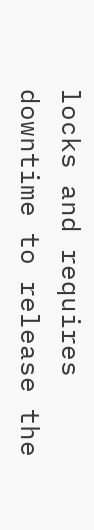locks and requires downtime to release the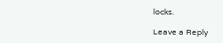locks.

Leave a Reply